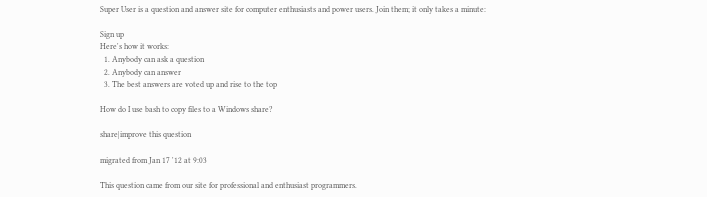Super User is a question and answer site for computer enthusiasts and power users. Join them; it only takes a minute:

Sign up
Here's how it works:
  1. Anybody can ask a question
  2. Anybody can answer
  3. The best answers are voted up and rise to the top

How do I use bash to copy files to a Windows share?

share|improve this question

migrated from Jan 17 '12 at 9:03

This question came from our site for professional and enthusiast programmers.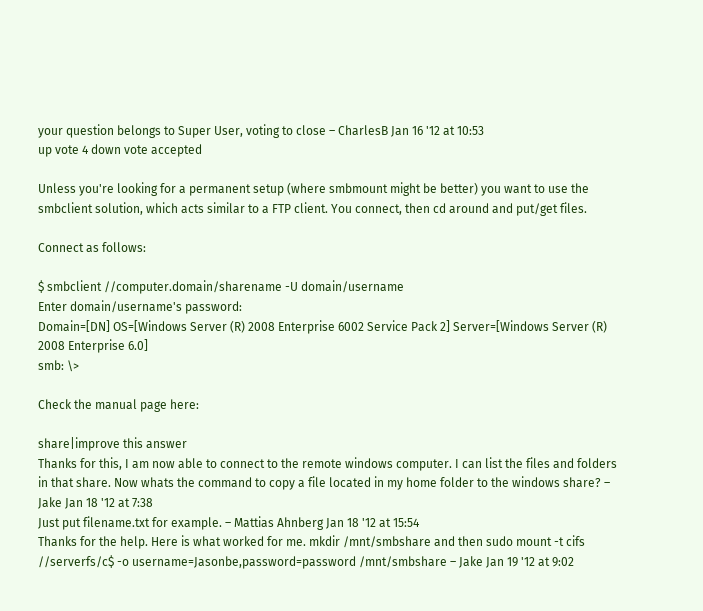your question belongs to Super User, voting to close – CharlesB Jan 16 '12 at 10:53
up vote 4 down vote accepted

Unless you're looking for a permanent setup (where smbmount might be better) you want to use the smbclient solution, which acts similar to a FTP client. You connect, then cd around and put/get files.

Connect as follows:

$ smbclient //computer.domain/sharename -U domain/username
Enter domain/username's password:
Domain=[DN] OS=[Windows Server (R) 2008 Enterprise 6002 Service Pack 2] Server=[Windows Server (R) 2008 Enterprise 6.0]
smb: \>

Check the manual page here:

share|improve this answer
Thanks for this, I am now able to connect to the remote windows computer. I can list the files and folders in that share. Now whats the command to copy a file located in my home folder to the windows share? – Jake Jan 18 '12 at 7:38
Just put filename.txt for example. – Mattias Ahnberg Jan 18 '12 at 15:54
Thanks for the help. Here is what worked for me. mkdir /mnt/smbshare and then sudo mount -t cifs //serverfs/c$ -o username=Jasonbe,password=password /mnt/smbshare – Jake Jan 19 '12 at 9:02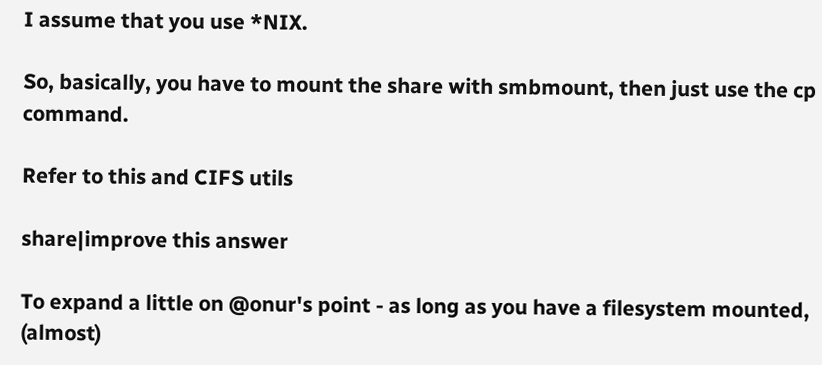I assume that you use *NIX.

So, basically, you have to mount the share with smbmount, then just use the cp command.

Refer to this and CIFS utils

share|improve this answer

To expand a little on @onur's point - as long as you have a filesystem mounted, (almost)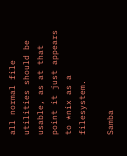all normal file utilities should be usable, as at that point it just appears to *nix as a filesystem.

Samba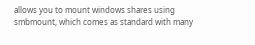allows you to mount windows shares using smbmount, which comes as standard with many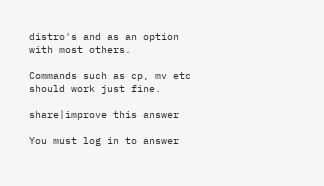distro's and as an option with most others.

Commands such as cp, mv etc should work just fine.

share|improve this answer

You must log in to answer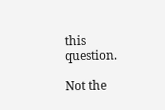this question.

Not the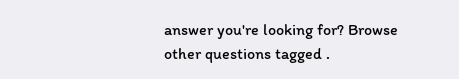answer you're looking for? Browse other questions tagged .